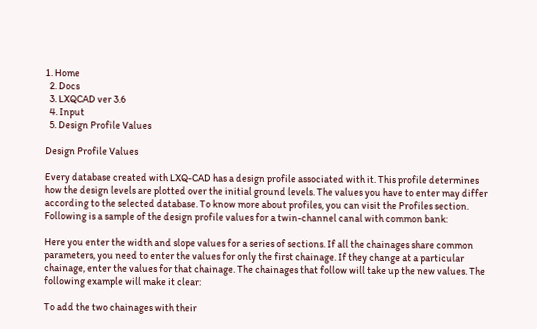1. Home
  2. Docs
  3. LXQCAD ver 3.6
  4. Input
  5. Design Profile Values

Design Profile Values

Every database created with LXQ-CAD has a design profile associated with it. This profile determines how the design levels are plotted over the initial ground levels. The values you have to enter may differ according to the selected database. To know more about profiles, you can visit the Profiles section. Following is a sample of the design profile values for a twin-channel canal with common bank:

Here you enter the width and slope values for a series of sections. If all the chainages share common parameters, you need to enter the values for only the first chainage. If they change at a particular chainage, enter the values for that chainage. The chainages that follow will take up the new values. The following example will make it clear:

To add the two chainages with their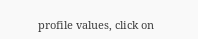profile values, click on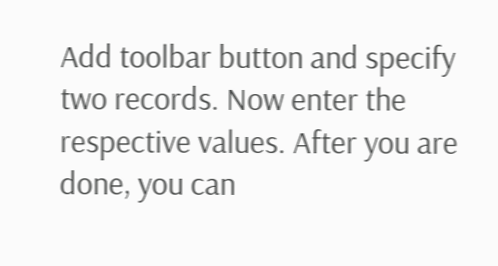Add toolbar button and specify two records. Now enter the respective values. After you are done, you can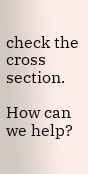check the cross section.

How can we help?